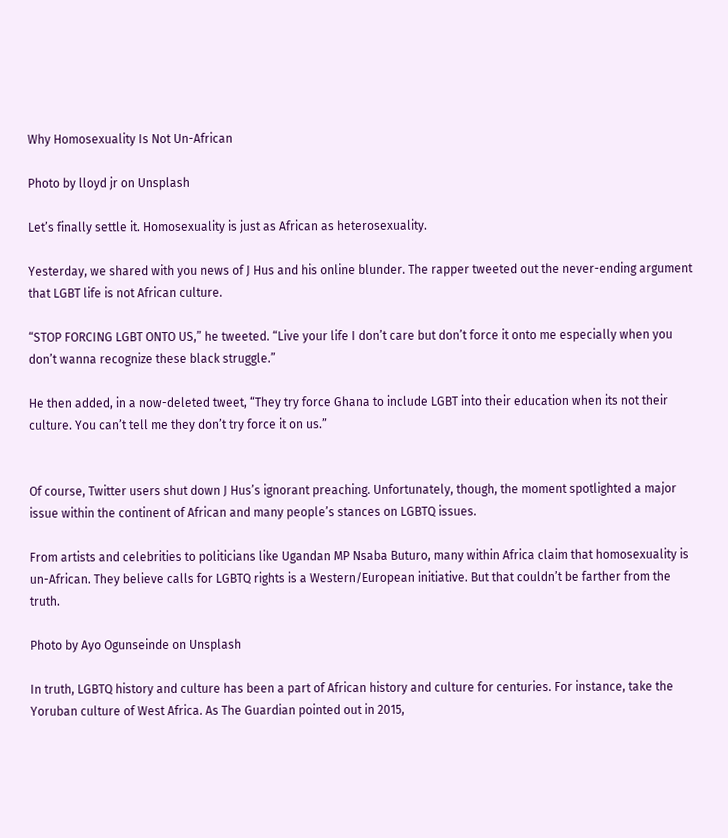Why Homosexuality Is Not Un-African

Photo by lloyd jr on Unsplash

Let’s finally settle it. Homosexuality is just as African as heterosexuality.

Yesterday, we shared with you news of J Hus and his online blunder. The rapper tweeted out the never-ending argument that LGBT life is not African culture.

“STOP FORCING LGBT ONTO US,” he tweeted. “Live your life I don’t care but don’t force it onto me especially when you don’t wanna recognize these black struggle.”

He then added, in a now-deleted tweet, “They try force Ghana to include LGBT into their education when its not their culture. You can’t tell me they don’t try force it on us.”


Of course, Twitter users shut down J Hus’s ignorant preaching. Unfortunately, though, the moment spotlighted a major issue within the continent of African and many people’s stances on LGBTQ issues.

From artists and celebrities to politicians like Ugandan MP Nsaba Buturo, many within Africa claim that homosexuality is un-African. They believe calls for LGBTQ rights is a Western/European initiative. But that couldn’t be farther from the truth.

Photo by Ayo Ogunseinde on Unsplash

In truth, LGBTQ history and culture has been a part of African history and culture for centuries. For instance, take the Yoruban culture of West Africa. As The Guardian pointed out in 2015,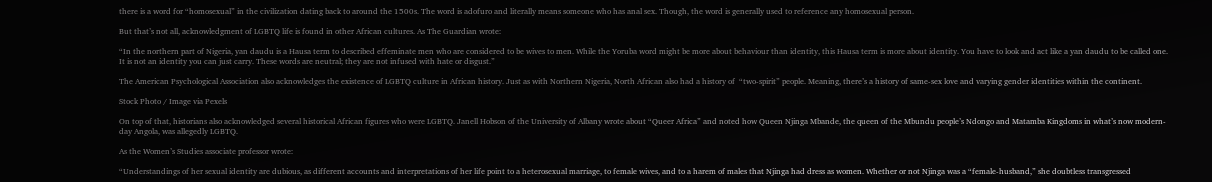there is a word for “homosexual” in the civilization dating back to around the 1500s. The word is adofuro and literally means someone who has anal sex. Though, the word is generally used to reference any homosexual person.

But that’s not all, acknowledgment of LGBTQ life is found in other African cultures. As The Guardian wrote:

“In the northern part of Nigeria, yan daudu is a Hausa term to described effeminate men who are considered to be wives to men. While the Yoruba word might be more about behaviour than identity, this Hausa term is more about identity. You have to look and act like a yan daudu to be called one. It is not an identity you can just carry. These words are neutral; they are not infused with hate or disgust.”

The American Psychological Association also acknowledges the existence of LGBTQ culture in African history. Just as with Northern Nigeria, North African also had a history of  “two-spirit” people. Meaning, there’s a history of same-sex love and varying gender identities within the continent.

Stock Photo / Image via Pexels

On top of that, historians also acknowledged several historical African figures who were LGBTQ. Janell Hobson of the University of Albany wrote about “Queer Africa” and noted how Queen Njinga Mbande, the queen of the Mbundu people’s Ndongo and Matamba Kingdoms in what’s now modern-day Angola, was allegedly LGBTQ.

As the Women’s Studies associate professor wrote:

“Understandings of her sexual identity are dubious, as different accounts and interpretations of her life point to a heterosexual marriage, to female wives, and to a harem of males that Njinga had dress as women. Whether or not Njinga was a “female-husband,” she doubtless transgressed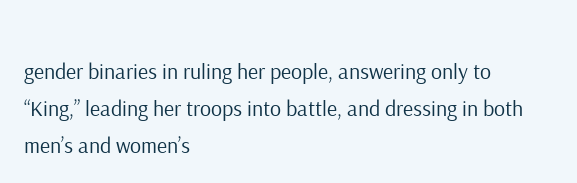gender binaries in ruling her people, answering only to “King,” leading her troops into battle, and dressing in both men’s and women’s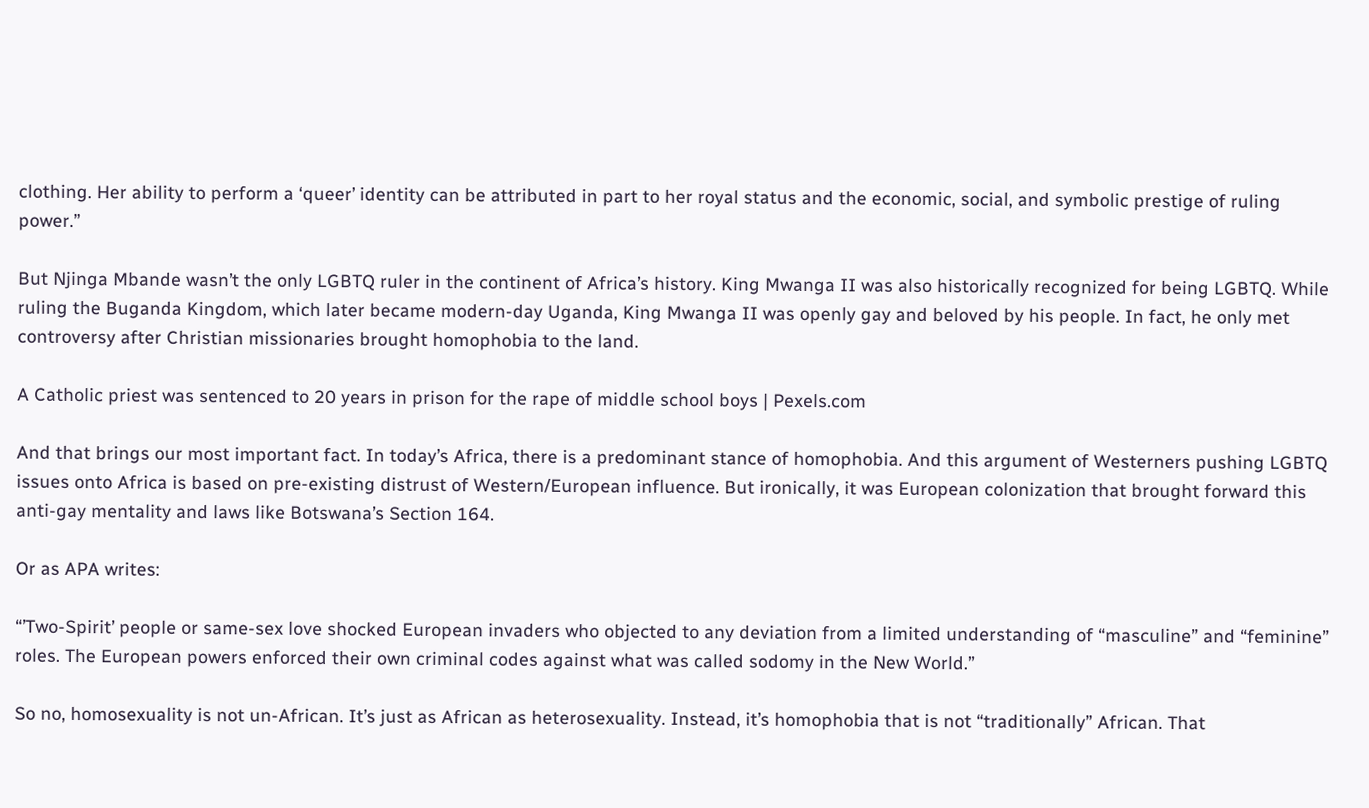clothing. Her ability to perform a ‘queer’ identity can be attributed in part to her royal status and the economic, social, and symbolic prestige of ruling power.”

But Njinga Mbande wasn’t the only LGBTQ ruler in the continent of Africa’s history. King Mwanga II was also historically recognized for being LGBTQ. While ruling the Buganda Kingdom, which later became modern-day Uganda, King Mwanga II was openly gay and beloved by his people. In fact, he only met controversy after Christian missionaries brought homophobia to the land.

A Catholic priest was sentenced to 20 years in prison for the rape of middle school boys | Pexels.com

And that brings our most important fact. In today’s Africa, there is a predominant stance of homophobia. And this argument of Westerners pushing LGBTQ issues onto Africa is based on pre-existing distrust of Western/European influence. But ironically, it was European colonization that brought forward this anti-gay mentality and laws like Botswana’s Section 164.

Or as APA writes:

“’Two-Spirit’ people or same-sex love shocked European invaders who objected to any deviation from a limited understanding of “masculine” and “feminine” roles. The European powers enforced their own criminal codes against what was called sodomy in the New World.”

So no, homosexuality is not un-African. It’s just as African as heterosexuality. Instead, it’s homophobia that is not “traditionally” African. That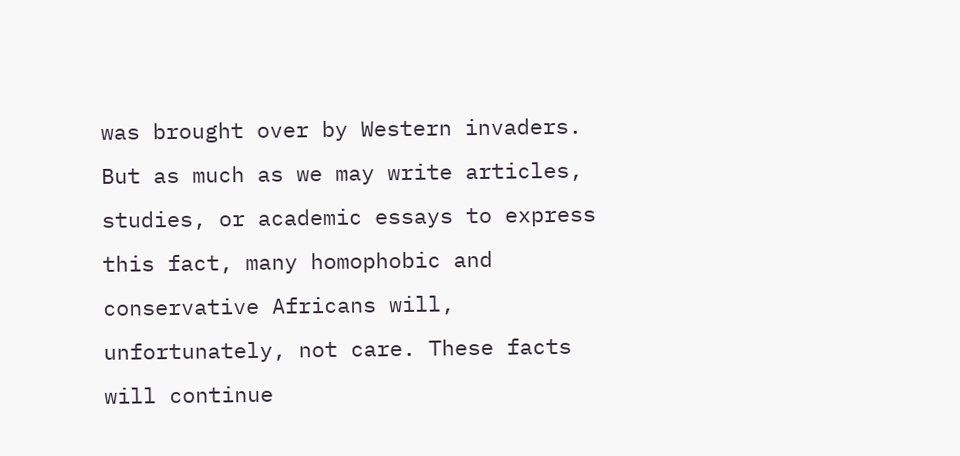was brought over by Western invaders. But as much as we may write articles, studies, or academic essays to express this fact, many homophobic and conservative Africans will, unfortunately, not care. These facts will continue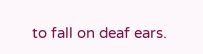to fall on deaf ears.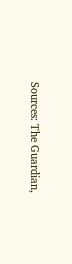Sources: The Guardian,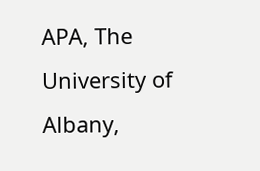APA, The University of Albany,